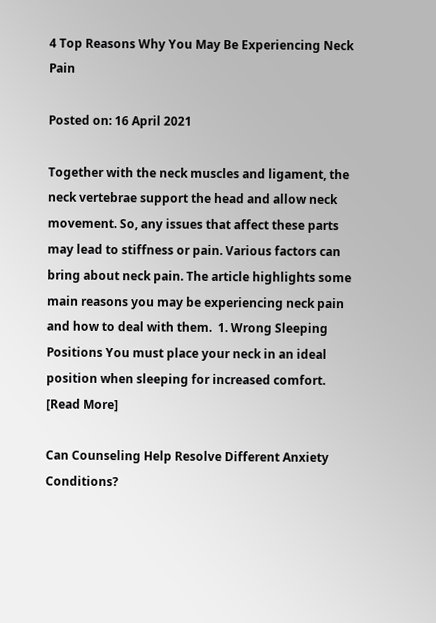4 Top Reasons Why You May Be Experiencing Neck Pain

Posted on: 16 April 2021

Together with the neck muscles and ligament, the neck vertebrae support the head and allow neck movement. So, any issues that affect these parts may lead to stiffness or pain. Various factors can bring about neck pain. The article highlights some main reasons you may be experiencing neck pain and how to deal with them.  1. Wrong Sleeping Positions You must place your neck in an ideal position when sleeping for increased comfort.
[Read More]

Can Counseling Help Resolve Different Anxiety Conditions?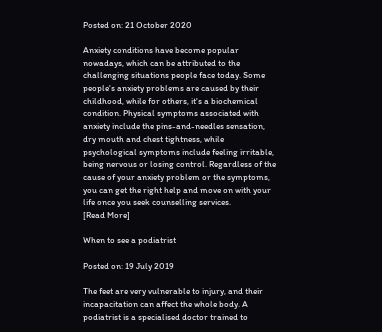Posted on: 21 October 2020

Anxiety conditions have become popular nowadays, which can be attributed to the challenging situations people face today. Some people's anxiety problems are caused by their childhood, while for others, it's a biochemical condition. Physical symptoms associated with anxiety include the pins-and-needles sensation, dry mouth and chest tightness, while psychological symptoms include feeling irritable, being nervous or losing control. Regardless of the cause of your anxiety problem or the symptoms, you can get the right help and move on with your life once you seek counselling services.
[Read More]

When to see a podiatrist

Posted on: 19 July 2019

The feet are very vulnerable to injury, and their incapacitation can affect the whole body. A podiatrist is a specialised doctor trained to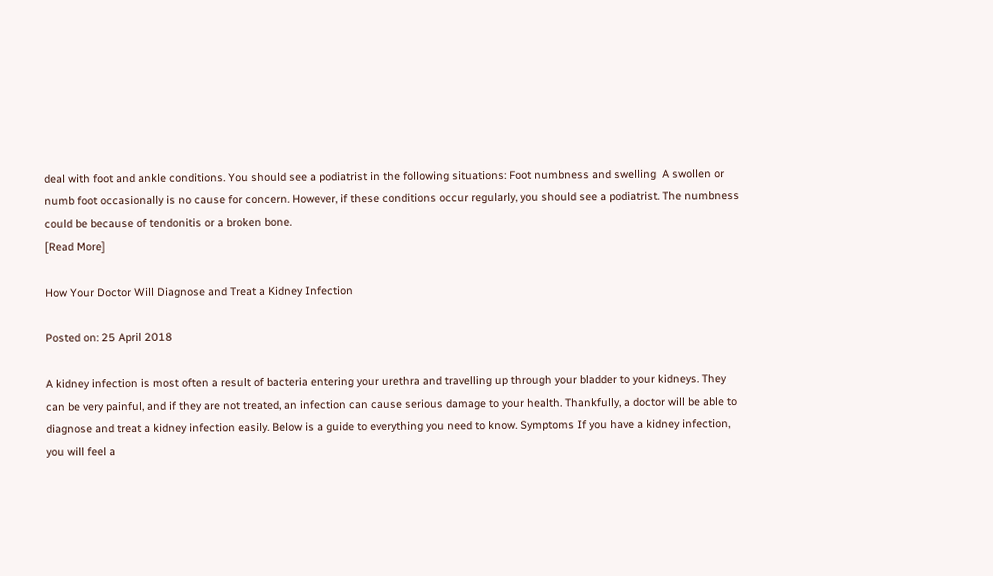deal with foot and ankle conditions. You should see a podiatrist in the following situations: Foot numbness and swelling  A swollen or numb foot occasionally is no cause for concern. However, if these conditions occur regularly, you should see a podiatrist. The numbness could be because of tendonitis or a broken bone.
[Read More]

How Your Doctor Will Diagnose and Treat a Kidney Infection

Posted on: 25 April 2018

A kidney infection is most often a result of bacteria entering your urethra and travelling up through your bladder to your kidneys. They can be very painful, and if they are not treated, an infection can cause serious damage to your health. Thankfully, a doctor will be able to diagnose and treat a kidney infection easily. Below is a guide to everything you need to know. Symptoms If you have a kidney infection, you will feel a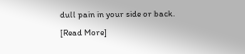dull pain in your side or back.
[Read More]